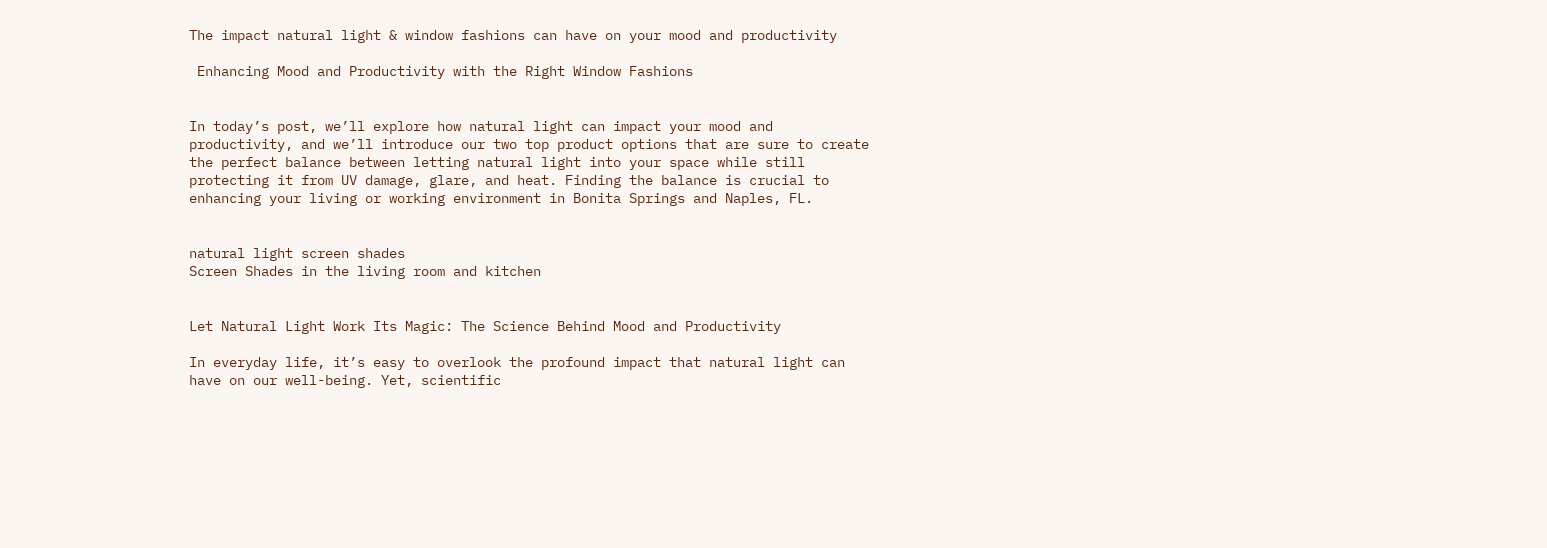The impact natural light & window fashions can have on your mood and productivity

 Enhancing Mood and Productivity with the Right Window Fashions


In today’s post, we’ll explore how natural light can impact your mood and productivity, and we’ll introduce our two top product options that are sure to create the perfect balance between letting natural light into your space while still protecting it from UV damage, glare, and heat. Finding the balance is crucial to enhancing your living or working environment in Bonita Springs and Naples, FL.


natural light screen shades
Screen Shades in the living room and kitchen


Let Natural Light Work Its Magic: The Science Behind Mood and Productivity

In everyday life, it’s easy to overlook the profound impact that natural light can have on our well-being. Yet, scientific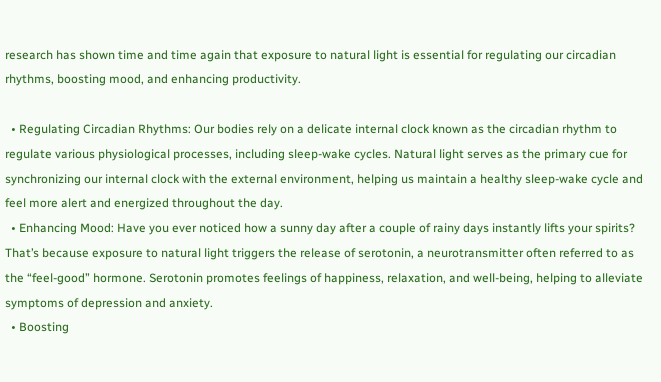research has shown time and time again that exposure to natural light is essential for regulating our circadian rhythms, boosting mood, and enhancing productivity.

  • Regulating Circadian Rhythms: Our bodies rely on a delicate internal clock known as the circadian rhythm to regulate various physiological processes, including sleep-wake cycles. Natural light serves as the primary cue for synchronizing our internal clock with the external environment, helping us maintain a healthy sleep-wake cycle and feel more alert and energized throughout the day.
  • Enhancing Mood: Have you ever noticed how a sunny day after a couple of rainy days instantly lifts your spirits? That’s because exposure to natural light triggers the release of serotonin, a neurotransmitter often referred to as the “feel-good” hormone. Serotonin promotes feelings of happiness, relaxation, and well-being, helping to alleviate symptoms of depression and anxiety.
  • Boosting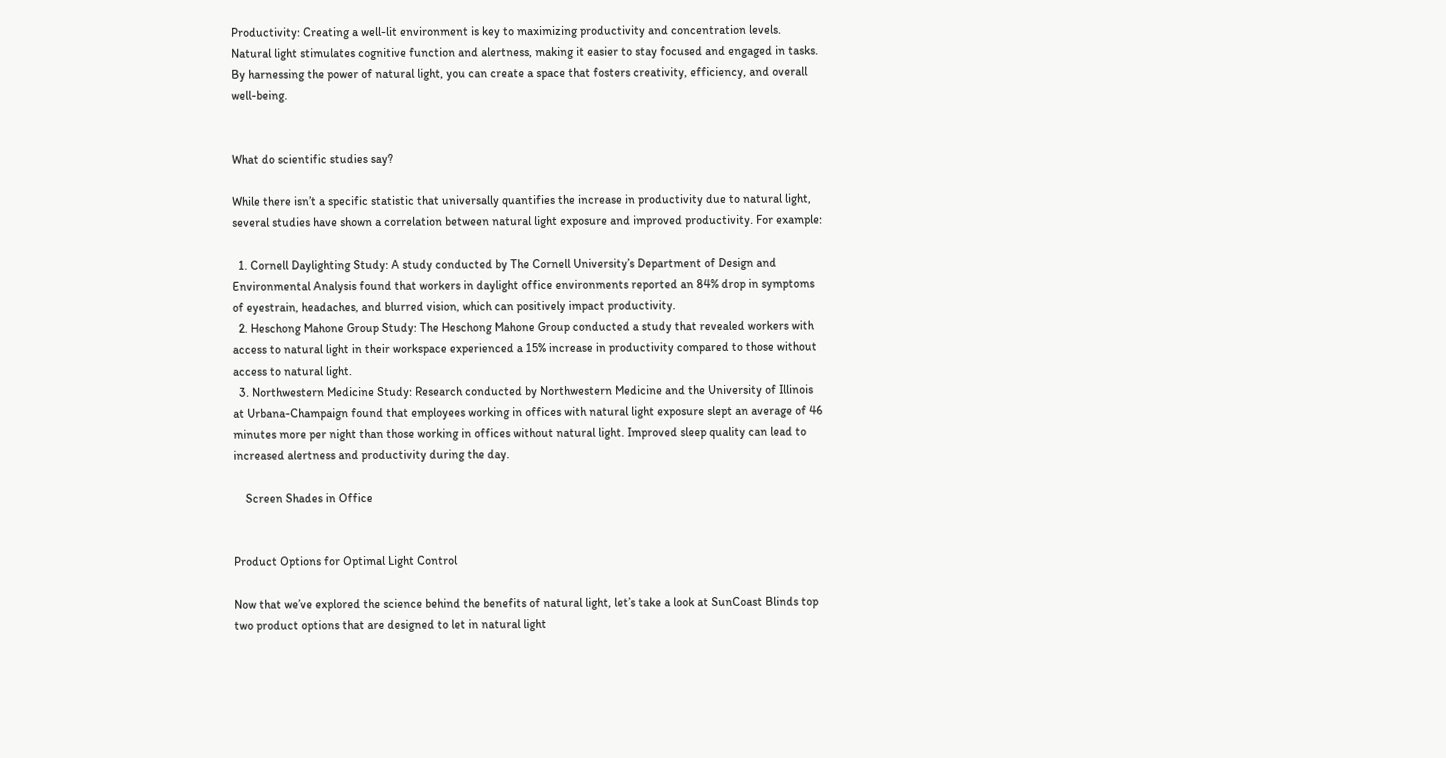Productivity: Creating a well-lit environment is key to maximizing productivity and concentration levels. Natural light stimulates cognitive function and alertness, making it easier to stay focused and engaged in tasks. By harnessing the power of natural light, you can create a space that fosters creativity, efficiency, and overall well-being.


What do scientific studies say?

While there isn’t a specific statistic that universally quantifies the increase in productivity due to natural light, several studies have shown a correlation between natural light exposure and improved productivity. For example:

  1. Cornell Daylighting Study: A study conducted by The Cornell University’s Department of Design and Environmental Analysis found that workers in daylight office environments reported an 84% drop in symptoms of eyestrain, headaches, and blurred vision, which can positively impact productivity.
  2. Heschong Mahone Group Study: The Heschong Mahone Group conducted a study that revealed workers with access to natural light in their workspace experienced a 15% increase in productivity compared to those without access to natural light.
  3. Northwestern Medicine Study: Research conducted by Northwestern Medicine and the University of Illinois at Urbana-Champaign found that employees working in offices with natural light exposure slept an average of 46 minutes more per night than those working in offices without natural light. Improved sleep quality can lead to increased alertness and productivity during the day.

    Screen Shades in Office


Product Options for Optimal Light Control

Now that we’ve explored the science behind the benefits of natural light, let’s take a look at SunCoast Blinds top two product options that are designed to let in natural light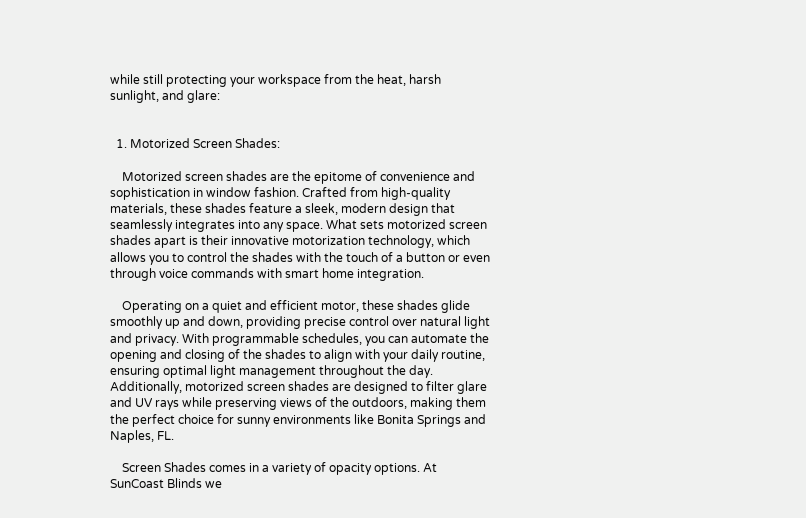while still protecting your workspace from the heat, harsh sunlight, and glare:


  1. Motorized Screen Shades:

    Motorized screen shades are the epitome of convenience and sophistication in window fashion. Crafted from high-quality materials, these shades feature a sleek, modern design that seamlessly integrates into any space. What sets motorized screen shades apart is their innovative motorization technology, which allows you to control the shades with the touch of a button or even through voice commands with smart home integration.

    Operating on a quiet and efficient motor, these shades glide smoothly up and down, providing precise control over natural light and privacy. With programmable schedules, you can automate the opening and closing of the shades to align with your daily routine, ensuring optimal light management throughout the day. Additionally, motorized screen shades are designed to filter glare and UV rays while preserving views of the outdoors, making them the perfect choice for sunny environments like Bonita Springs and Naples, FL.

    Screen Shades comes in a variety of opacity options. At SunCoast Blinds we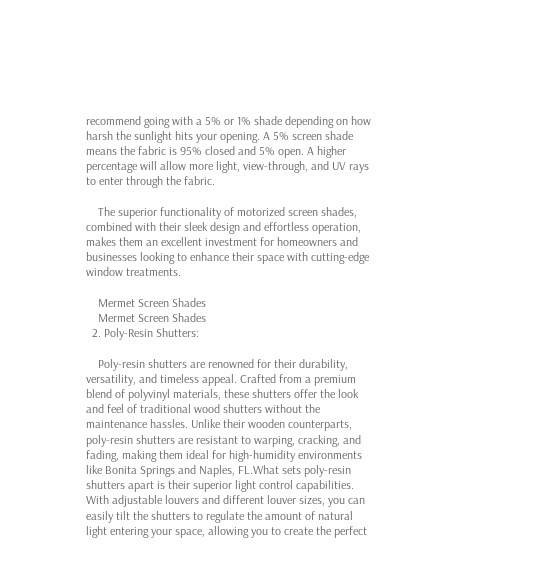recommend going with a 5% or 1% shade depending on how harsh the sunlight hits your opening. A 5% screen shade means the fabric is 95% closed and 5% open. A higher percentage will allow more light, view-through, and UV rays to enter through the fabric.

    The superior functionality of motorized screen shades, combined with their sleek design and effortless operation, makes them an excellent investment for homeowners and businesses looking to enhance their space with cutting-edge window treatments.

    Mermet Screen Shades
    Mermet Screen Shades
  2. Poly-Resin Shutters:

    Poly-resin shutters are renowned for their durability, versatility, and timeless appeal. Crafted from a premium blend of polyvinyl materials, these shutters offer the look and feel of traditional wood shutters without the maintenance hassles. Unlike their wooden counterparts, poly-resin shutters are resistant to warping, cracking, and fading, making them ideal for high-humidity environments like Bonita Springs and Naples, FL.What sets poly-resin shutters apart is their superior light control capabilities. With adjustable louvers and different louver sizes, you can easily tilt the shutters to regulate the amount of natural light entering your space, allowing you to create the perfect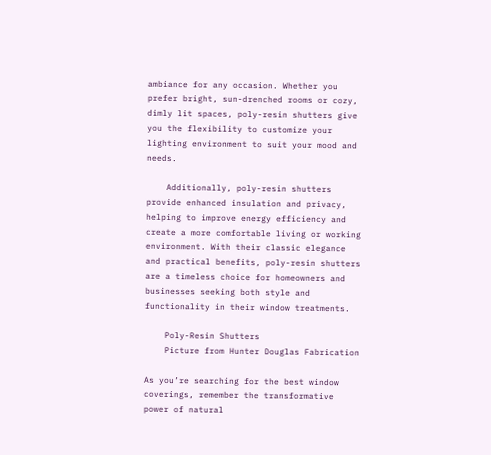ambiance for any occasion. Whether you prefer bright, sun-drenched rooms or cozy, dimly lit spaces, poly-resin shutters give you the flexibility to customize your lighting environment to suit your mood and needs.

    Additionally, poly-resin shutters provide enhanced insulation and privacy, helping to improve energy efficiency and create a more comfortable living or working environment. With their classic elegance and practical benefits, poly-resin shutters are a timeless choice for homeowners and businesses seeking both style and functionality in their window treatments.

    Poly-Resin Shutters
    Picture from Hunter Douglas Fabrication

As you’re searching for the best window coverings, remember the transformative power of natural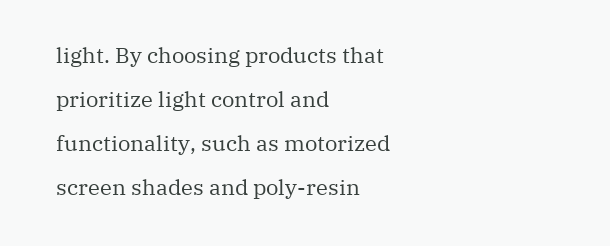light. By choosing products that prioritize light control and functionality, such as motorized screen shades and poly-resin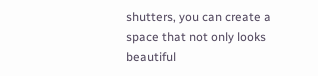shutters, you can create a space that not only looks beautiful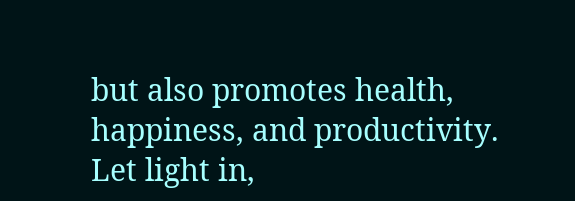but also promotes health, happiness, and productivity. Let light in,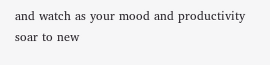and watch as your mood and productivity soar to new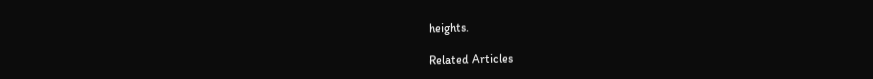heights.

Related Articles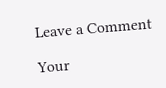Leave a Comment

Your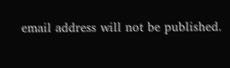email address will not be published.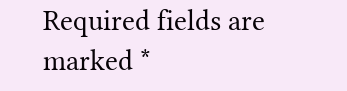Required fields are marked *